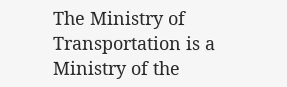The Ministry of Transportation is a Ministry of the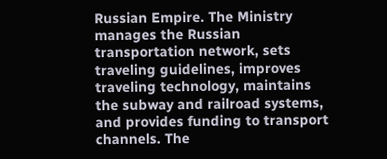Russian Empire. The Ministry manages the Russian transportation network, sets traveling guidelines, improves traveling technology, maintains the subway and railroad systems, and provides funding to transport channels. The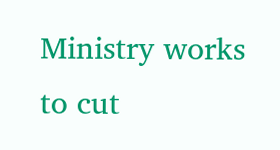Ministry works to cut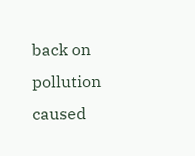back on pollution caused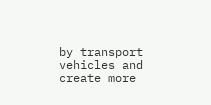by transport vehicles and create more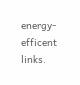energy-efficent links.